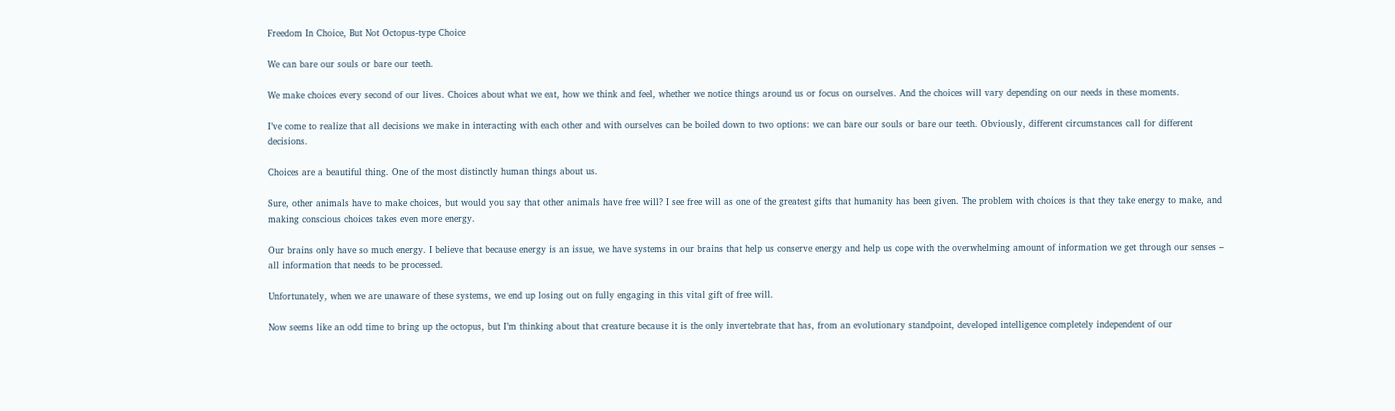Freedom In Choice, But Not Octopus-type Choice

We can bare our souls or bare our teeth.

We make choices every second of our lives. Choices about what we eat, how we think and feel, whether we notice things around us or focus on ourselves. And the choices will vary depending on our needs in these moments.

I’ve come to realize that all decisions we make in interacting with each other and with ourselves can be boiled down to two options: we can bare our souls or bare our teeth. Obviously, different circumstances call for different decisions.

Choices are a beautiful thing. One of the most distinctly human things about us.

Sure, other animals have to make choices, but would you say that other animals have free will? I see free will as one of the greatest gifts that humanity has been given. The problem with choices is that they take energy to make, and making conscious choices takes even more energy.

Our brains only have so much energy. I believe that because energy is an issue, we have systems in our brains that help us conserve energy and help us cope with the overwhelming amount of information we get through our senses – all information that needs to be processed.

Unfortunately, when we are unaware of these systems, we end up losing out on fully engaging in this vital gift of free will.

Now seems like an odd time to bring up the octopus, but I’m thinking about that creature because it is the only invertebrate that has, from an evolutionary standpoint, developed intelligence completely independent of our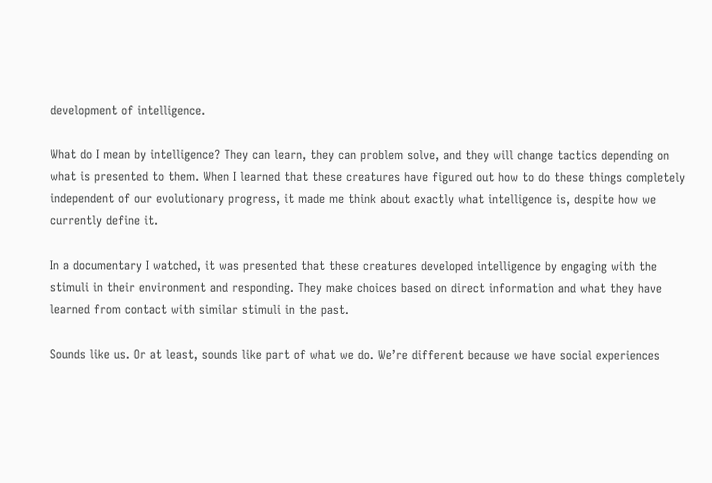development of intelligence.

What do I mean by intelligence? They can learn, they can problem solve, and they will change tactics depending on what is presented to them. When I learned that these creatures have figured out how to do these things completely independent of our evolutionary progress, it made me think about exactly what intelligence is, despite how we currently define it.

In a documentary I watched, it was presented that these creatures developed intelligence by engaging with the stimuli in their environment and responding. They make choices based on direct information and what they have learned from contact with similar stimuli in the past.

Sounds like us. Or at least, sounds like part of what we do. We’re different because we have social experiences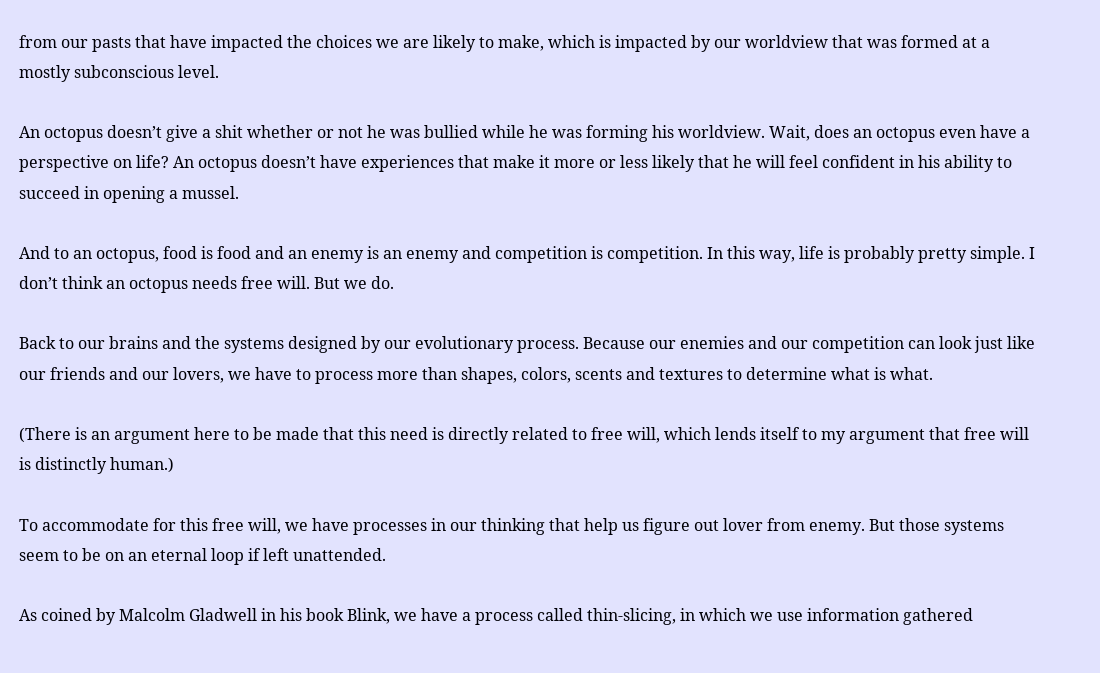from our pasts that have impacted the choices we are likely to make, which is impacted by our worldview that was formed at a mostly subconscious level.

An octopus doesn’t give a shit whether or not he was bullied while he was forming his worldview. Wait, does an octopus even have a perspective on life? An octopus doesn’t have experiences that make it more or less likely that he will feel confident in his ability to succeed in opening a mussel.

And to an octopus, food is food and an enemy is an enemy and competition is competition. In this way, life is probably pretty simple. I don’t think an octopus needs free will. But we do.

Back to our brains and the systems designed by our evolutionary process. Because our enemies and our competition can look just like our friends and our lovers, we have to process more than shapes, colors, scents and textures to determine what is what.

(There is an argument here to be made that this need is directly related to free will, which lends itself to my argument that free will is distinctly human.)

To accommodate for this free will, we have processes in our thinking that help us figure out lover from enemy. But those systems seem to be on an eternal loop if left unattended.

As coined by Malcolm Gladwell in his book Blink, we have a process called thin-slicing, in which we use information gathered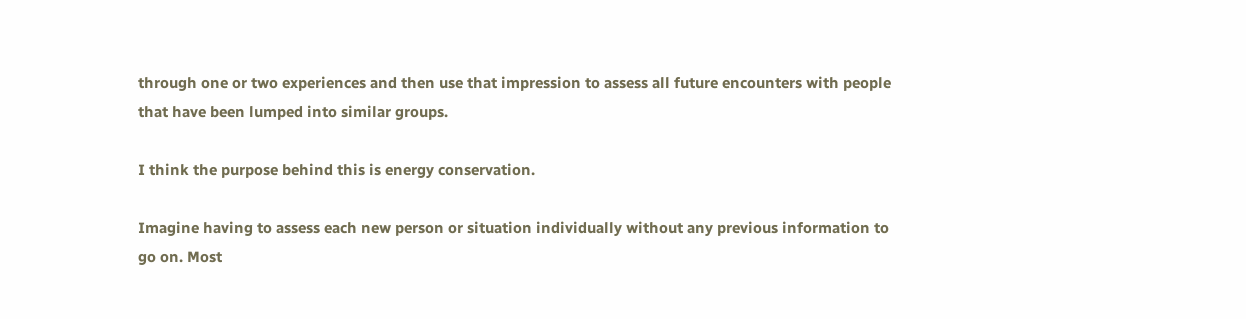through one or two experiences and then use that impression to assess all future encounters with people that have been lumped into similar groups.

I think the purpose behind this is energy conservation.

Imagine having to assess each new person or situation individually without any previous information to go on. Most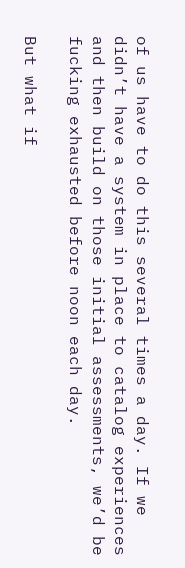of us have to do this several times a day. If we didn’t have a system in place to catalog experiences and then build on those initial assessments, we’d be fucking exhausted before noon each day.

But what if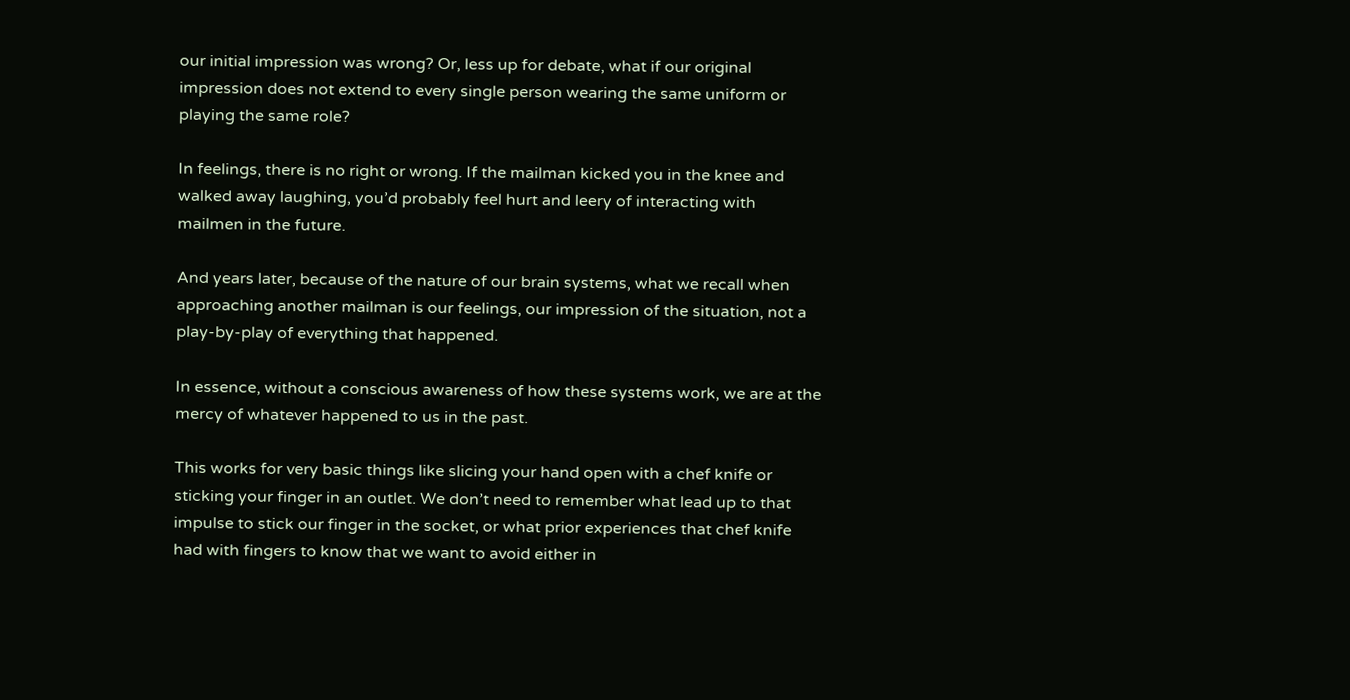our initial impression was wrong? Or, less up for debate, what if our original impression does not extend to every single person wearing the same uniform or playing the same role?

In feelings, there is no right or wrong. If the mailman kicked you in the knee and walked away laughing, you’d probably feel hurt and leery of interacting with mailmen in the future.

And years later, because of the nature of our brain systems, what we recall when approaching another mailman is our feelings, our impression of the situation, not a play-by-play of everything that happened.

In essence, without a conscious awareness of how these systems work, we are at the mercy of whatever happened to us in the past.

This works for very basic things like slicing your hand open with a chef knife or sticking your finger in an outlet. We don’t need to remember what lead up to that impulse to stick our finger in the socket, or what prior experiences that chef knife had with fingers to know that we want to avoid either in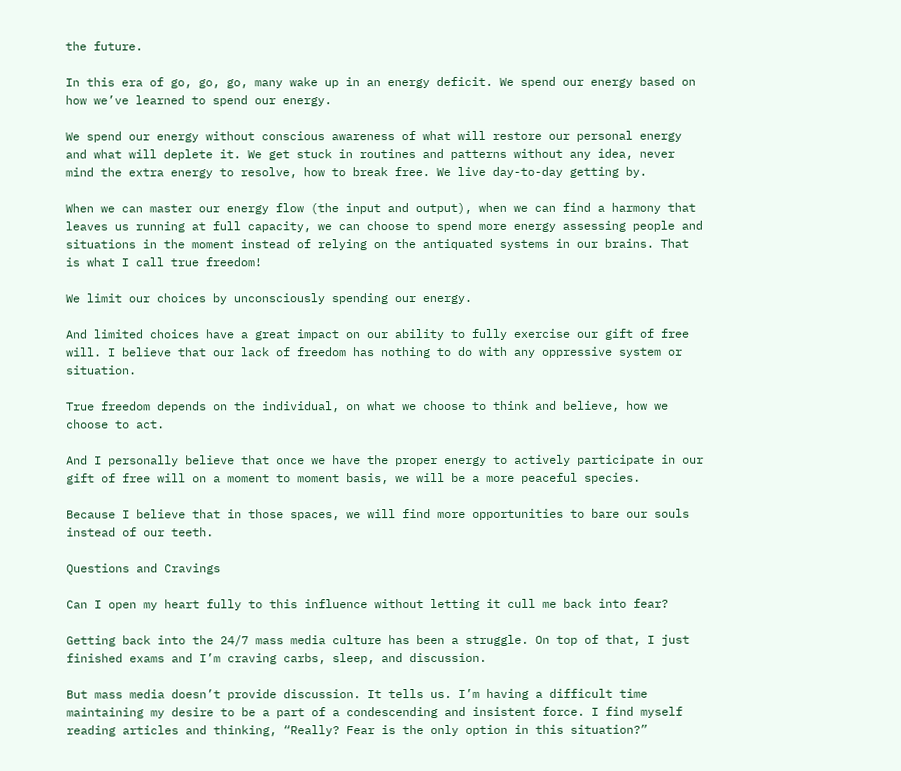the future.

In this era of go, go, go, many wake up in an energy deficit. We spend our energy based on how we’ve learned to spend our energy.

We spend our energy without conscious awareness of what will restore our personal energy and what will deplete it. We get stuck in routines and patterns without any idea, never mind the extra energy to resolve, how to break free. We live day-to-day getting by.

When we can master our energy flow (the input and output), when we can find a harmony that leaves us running at full capacity, we can choose to spend more energy assessing people and situations in the moment instead of relying on the antiquated systems in our brains. That is what I call true freedom!

We limit our choices by unconsciously spending our energy.

And limited choices have a great impact on our ability to fully exercise our gift of free will. I believe that our lack of freedom has nothing to do with any oppressive system or situation.

True freedom depends on the individual, on what we choose to think and believe, how we choose to act.

And I personally believe that once we have the proper energy to actively participate in our gift of free will on a moment to moment basis, we will be a more peaceful species.

Because I believe that in those spaces, we will find more opportunities to bare our souls instead of our teeth.

Questions and Cravings

Can I open my heart fully to this influence without letting it cull me back into fear?

Getting back into the 24/7 mass media culture has been a struggle. On top of that, I just finished exams and I’m craving carbs, sleep, and discussion.

But mass media doesn’t provide discussion. It tells us. I’m having a difficult time maintaining my desire to be a part of a condescending and insistent force. I find myself reading articles and thinking, “Really? Fear is the only option in this situation?”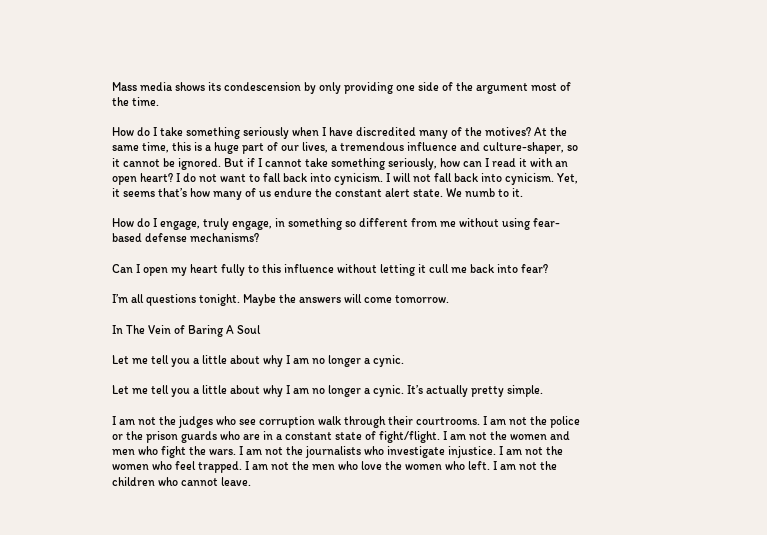Mass media shows its condescension by only providing one side of the argument most of the time.

How do I take something seriously when I have discredited many of the motives? At the same time, this is a huge part of our lives, a tremendous influence and culture-shaper, so it cannot be ignored. But if I cannot take something seriously, how can I read it with an open heart? I do not want to fall back into cynicism. I will not fall back into cynicism. Yet, it seems that’s how many of us endure the constant alert state. We numb to it.

How do I engage, truly engage, in something so different from me without using fear-based defense mechanisms?

Can I open my heart fully to this influence without letting it cull me back into fear?

I’m all questions tonight. Maybe the answers will come tomorrow.

In The Vein of Baring A Soul

Let me tell you a little about why I am no longer a cynic.

Let me tell you a little about why I am no longer a cynic. It’s actually pretty simple.

I am not the judges who see corruption walk through their courtrooms. I am not the police or the prison guards who are in a constant state of fight/flight. I am not the women and men who fight the wars. I am not the journalists who investigate injustice. I am not the women who feel trapped. I am not the men who love the women who left. I am not the children who cannot leave.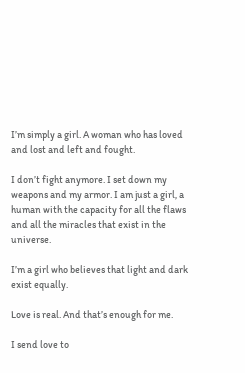I’m simply a girl. A woman who has loved and lost and left and fought.

I don’t fight anymore. I set down my weapons and my armor. I am just a girl, a human with the capacity for all the flaws and all the miracles that exist in the universe.

I’m a girl who believes that light and dark exist equally.

Love is real. And that’s enough for me.

I send love to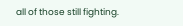all of those still fighting.